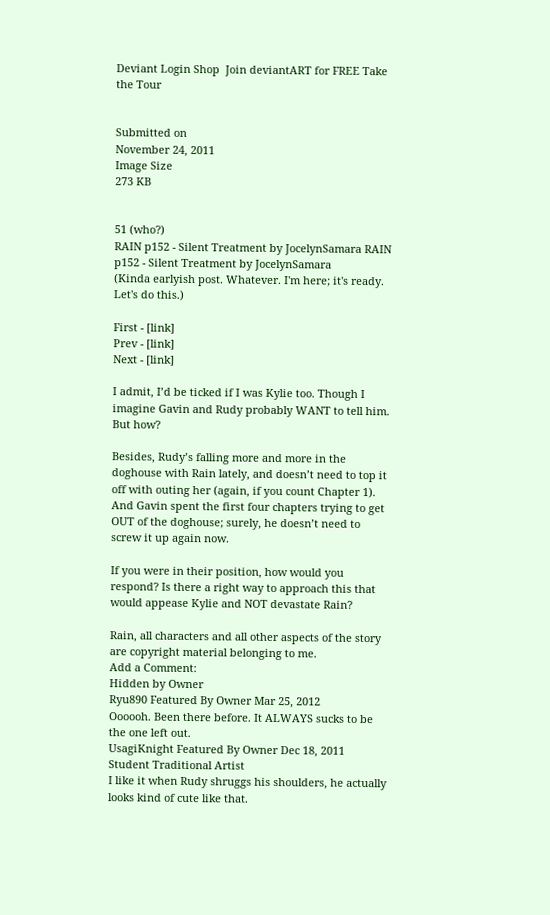Deviant Login Shop  Join deviantART for FREE Take the Tour


Submitted on
November 24, 2011
Image Size
273 KB


51 (who?)
RAIN p152 - Silent Treatment by JocelynSamara RAIN p152 - Silent Treatment by JocelynSamara
(Kinda earlyish post. Whatever. I'm here; it's ready. Let's do this.)

First - [link]
Prev - [link]
Next - [link]

I admit, I’d be ticked if I was Kylie too. Though I imagine Gavin and Rudy probably WANT to tell him. But how?

Besides, Rudy’s falling more and more in the doghouse with Rain lately, and doesn’t need to top it off with outing her (again, if you count Chapter 1). And Gavin spent the first four chapters trying to get OUT of the doghouse; surely, he doesn’t need to screw it up again now.

If you were in their position, how would you respond? Is there a right way to approach this that would appease Kylie and NOT devastate Rain?

Rain, all characters and all other aspects of the story are copyright material belonging to me.
Add a Comment:
Hidden by Owner
Ryu890 Featured By Owner Mar 25, 2012
Oooooh. Been there before. It ALWAYS sucks to be the one left out.
UsagiKnight Featured By Owner Dec 18, 2011  Student Traditional Artist
I like it when Rudy shruggs his shoulders, he actually looks kind of cute like that.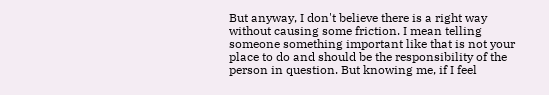But anyway, I don't believe there is a right way without causing some friction. I mean telling someone something important like that is not your place to do and should be the responsibility of the person in question. But knowing me, if I feel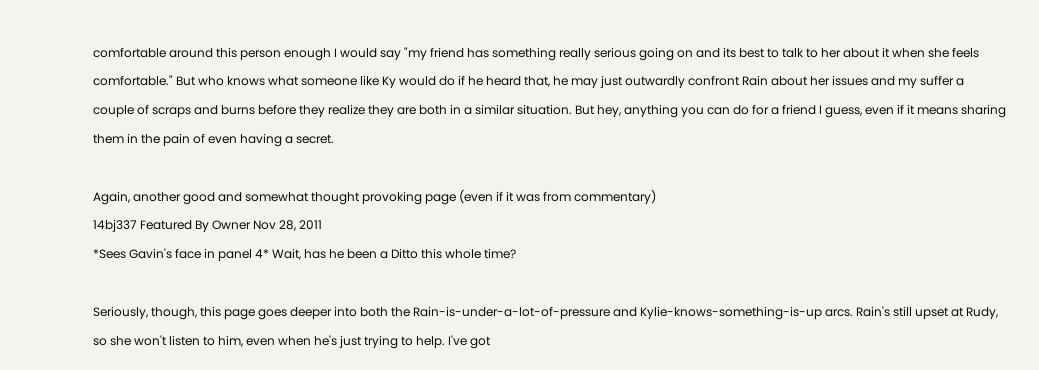comfortable around this person enough I would say "my friend has something really serious going on and its best to talk to her about it when she feels comfortable." But who knows what someone like Ky would do if he heard that, he may just outwardly confront Rain about her issues and my suffer a couple of scraps and burns before they realize they are both in a similar situation. But hey, anything you can do for a friend I guess, even if it means sharing them in the pain of even having a secret.

Again, another good and somewhat thought provoking page (even if it was from commentary)
14bj337 Featured By Owner Nov 28, 2011
*Sees Gavin's face in panel 4* Wait, has he been a Ditto this whole time?

Seriously, though, this page goes deeper into both the Rain-is-under-a-lot-of-pressure and Kylie-knows-something-is-up arcs. Rain's still upset at Rudy, so she won't listen to him, even when he's just trying to help. I've got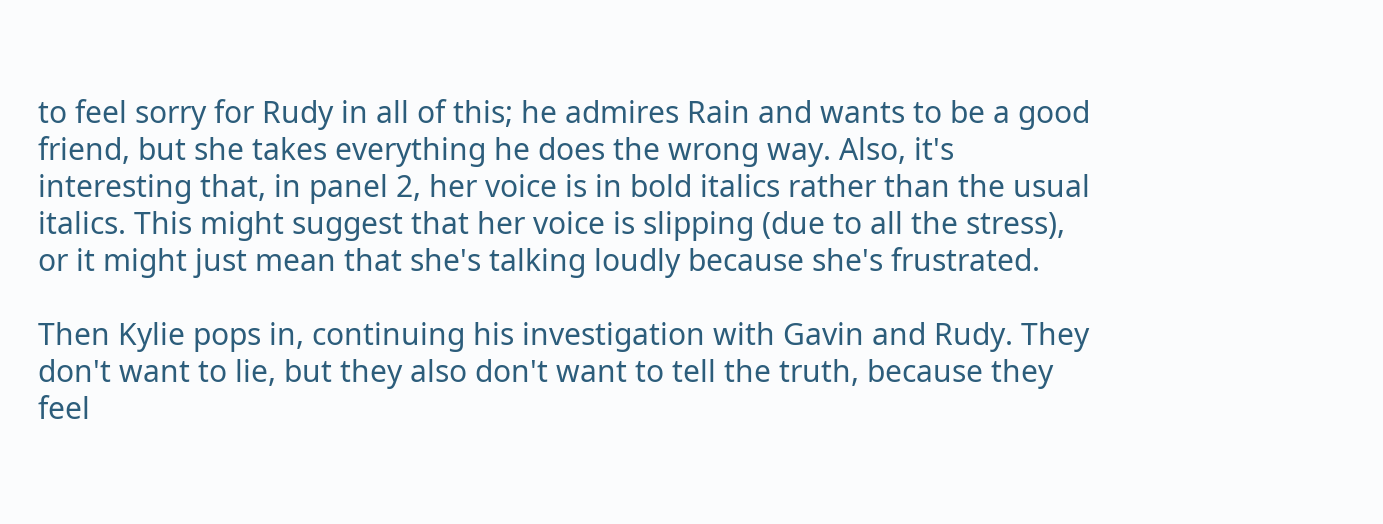to feel sorry for Rudy in all of this; he admires Rain and wants to be a good friend, but she takes everything he does the wrong way. Also, it's interesting that, in panel 2, her voice is in bold italics rather than the usual italics. This might suggest that her voice is slipping (due to all the stress), or it might just mean that she's talking loudly because she's frustrated.

Then Kylie pops in, continuing his investigation with Gavin and Rudy. They don't want to lie, but they also don't want to tell the truth, because they feel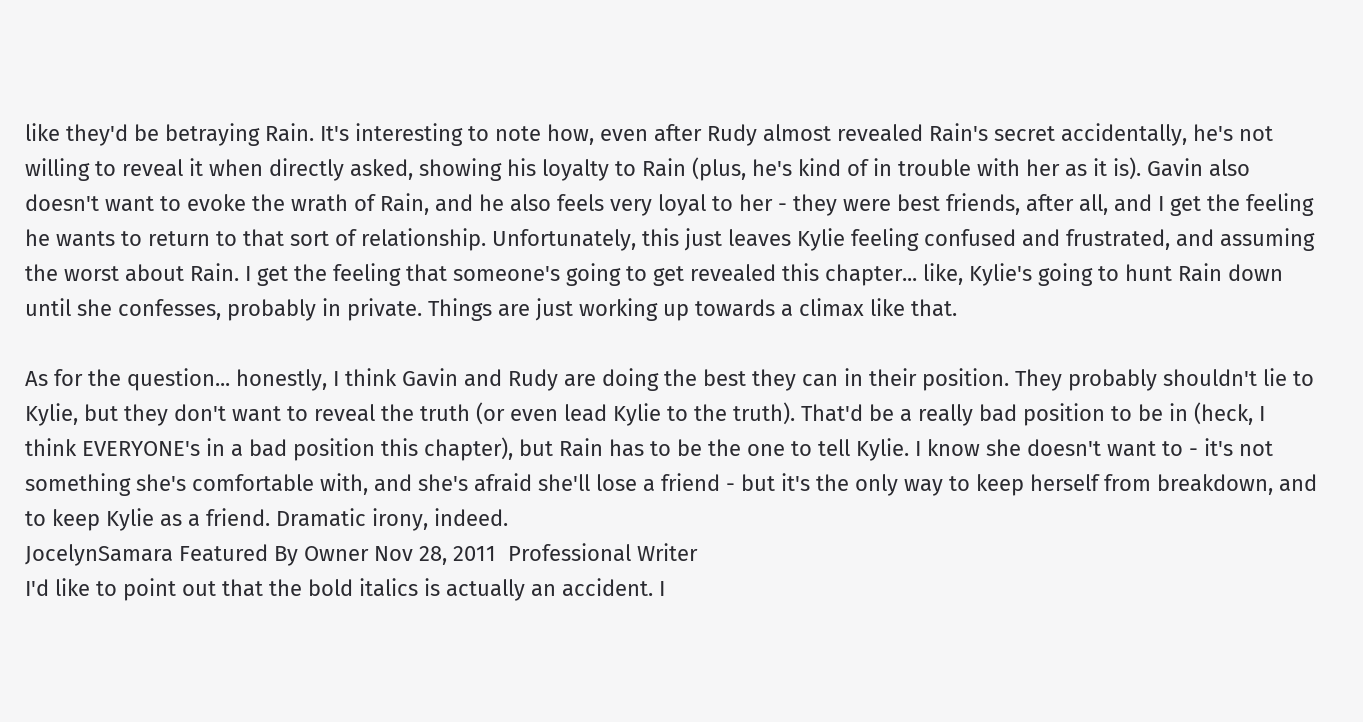like they'd be betraying Rain. It's interesting to note how, even after Rudy almost revealed Rain's secret accidentally, he's not willing to reveal it when directly asked, showing his loyalty to Rain (plus, he's kind of in trouble with her as it is). Gavin also doesn't want to evoke the wrath of Rain, and he also feels very loyal to her - they were best friends, after all, and I get the feeling he wants to return to that sort of relationship. Unfortunately, this just leaves Kylie feeling confused and frustrated, and assuming the worst about Rain. I get the feeling that someone's going to get revealed this chapter... like, Kylie's going to hunt Rain down until she confesses, probably in private. Things are just working up towards a climax like that.

As for the question... honestly, I think Gavin and Rudy are doing the best they can in their position. They probably shouldn't lie to Kylie, but they don't want to reveal the truth (or even lead Kylie to the truth). That'd be a really bad position to be in (heck, I think EVERYONE's in a bad position this chapter), but Rain has to be the one to tell Kylie. I know she doesn't want to - it's not something she's comfortable with, and she's afraid she'll lose a friend - but it's the only way to keep herself from breakdown, and to keep Kylie as a friend. Dramatic irony, indeed.
JocelynSamara Featured By Owner Nov 28, 2011  Professional Writer
I'd like to point out that the bold italics is actually an accident. I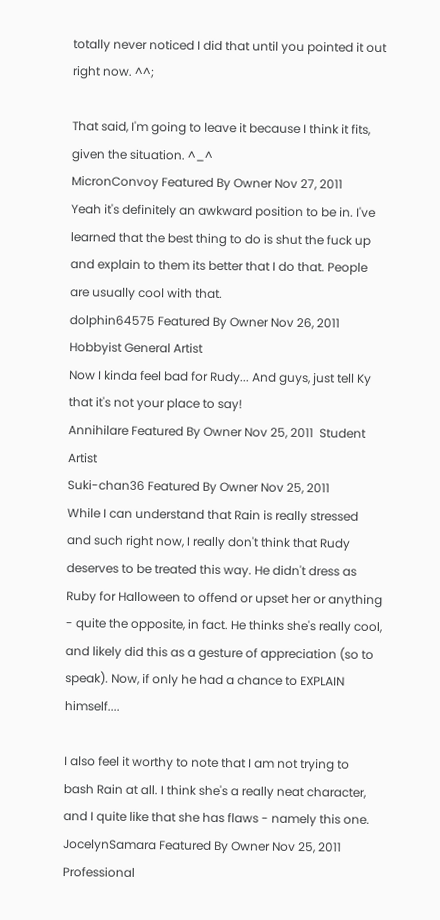totally never noticed I did that until you pointed it out right now. ^^;

That said, I'm going to leave it because I think it fits, given the situation. ^_^
MicronConvoy Featured By Owner Nov 27, 2011
Yeah it's definitely an awkward position to be in. I've learned that the best thing to do is shut the fuck up and explain to them its better that I do that. People are usually cool with that.
dolphin64575 Featured By Owner Nov 26, 2011  Hobbyist General Artist
Now I kinda feel bad for Rudy... And guys, just tell Ky that it's not your place to say!
Annihilare Featured By Owner Nov 25, 2011  Student Artist
Suki-chan36 Featured By Owner Nov 25, 2011
While I can understand that Rain is really stressed and such right now, I really don't think that Rudy deserves to be treated this way. He didn't dress as Ruby for Halloween to offend or upset her or anything - quite the opposite, in fact. He thinks she's really cool, and likely did this as a gesture of appreciation (so to speak). Now, if only he had a chance to EXPLAIN himself....

I also feel it worthy to note that I am not trying to bash Rain at all. I think she's a really neat character, and I quite like that she has flaws - namely this one.
JocelynSamara Featured By Owner Nov 25, 2011  Professional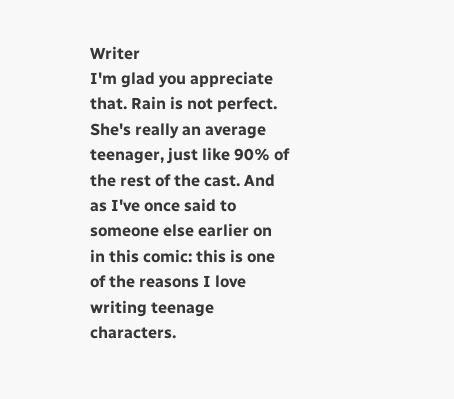Writer
I'm glad you appreciate that. Rain is not perfect. She's really an average teenager, just like 90% of the rest of the cast. And as I've once said to someone else earlier on in this comic: this is one of the reasons I love writing teenage characters.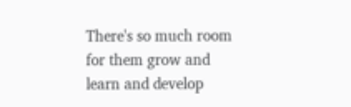There's so much room for them grow and learn and develop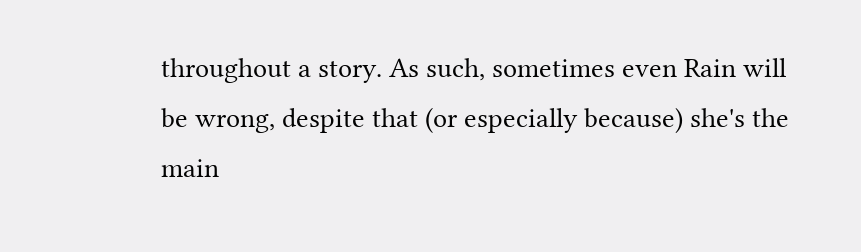throughout a story. As such, sometimes even Rain will be wrong, despite that (or especially because) she's the main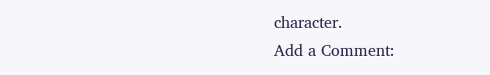character.
Add a Comment: